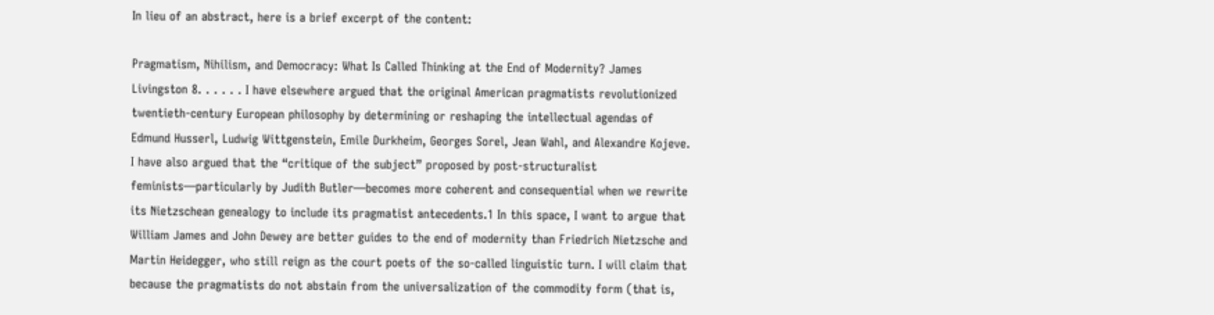In lieu of an abstract, here is a brief excerpt of the content:

Pragmatism, Nihilism, and Democracy: What Is Called Thinking at the End of Modernity? James Livingston 8. . . . . . I have elsewhere argued that the original American pragmatists revolutionized twentieth-century European philosophy by determining or reshaping the intellectual agendas of Edmund Husserl, Ludwig Wittgenstein, Emile Durkheim, Georges Sorel, Jean Wahl, and Alexandre Kojeve. I have also argued that the “critique of the subject” proposed by post-structuralist feminists—particularly by Judith Butler—becomes more coherent and consequential when we rewrite its Nietzschean genealogy to include its pragmatist antecedents.1 In this space, I want to argue that William James and John Dewey are better guides to the end of modernity than Friedrich Nietzsche and Martin Heidegger, who still reign as the court poets of the so-called linguistic turn. I will claim that because the pragmatists do not abstain from the universalization of the commodity form (that is,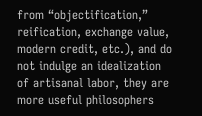from “objectification,” reification, exchange value, modern credit, etc.), and do not indulge an idealization of artisanal labor, they are more useful philosophers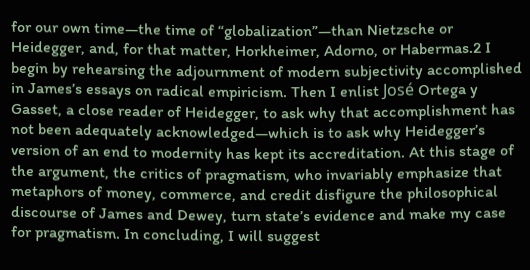for our own time—the time of “globalization”—than Nietzsche or Heidegger, and, for that matter, Horkheimer, Adorno, or Habermas.2 I begin by rehearsing the adjournment of modern subjectivity accomplished in James’s essays on radical empiricism. Then I enlist José Ortega y Gasset, a close reader of Heidegger, to ask why that accomplishment has not been adequately acknowledged—which is to ask why Heidegger’s version of an end to modernity has kept its accreditation. At this stage of the argument, the critics of pragmatism, who invariably emphasize that metaphors of money, commerce, and credit disfigure the philosophical discourse of James and Dewey, turn state’s evidence and make my case for pragmatism. In concluding, I will suggest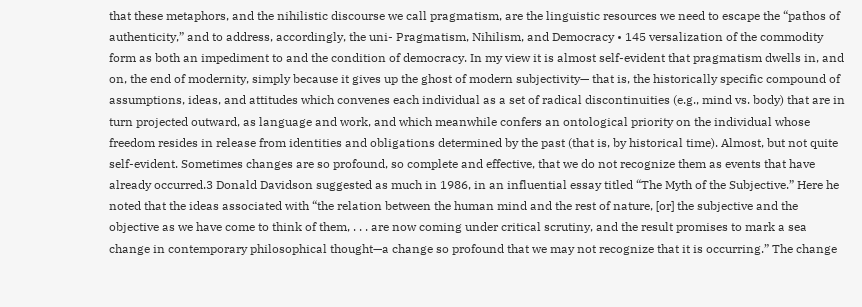that these metaphors, and the nihilistic discourse we call pragmatism, are the linguistic resources we need to escape the “pathos of authenticity,” and to address, accordingly, the uni- Pragmatism, Nihilism, and Democracy • 145 versalization of the commodity form as both an impediment to and the condition of democracy. In my view it is almost self-evident that pragmatism dwells in, and on, the end of modernity, simply because it gives up the ghost of modern subjectivity— that is, the historically specific compound of assumptions, ideas, and attitudes which convenes each individual as a set of radical discontinuities (e.g., mind vs. body) that are in turn projected outward, as language and work, and which meanwhile confers an ontological priority on the individual whose freedom resides in release from identities and obligations determined by the past (that is, by historical time). Almost, but not quite self-evident. Sometimes changes are so profound, so complete and effective, that we do not recognize them as events that have already occurred.3 Donald Davidson suggested as much in 1986, in an influential essay titled “The Myth of the Subjective.” Here he noted that the ideas associated with “the relation between the human mind and the rest of nature, [or] the subjective and the objective as we have come to think of them, . . . are now coming under critical scrutiny, and the result promises to mark a sea change in contemporary philosophical thought—a change so profound that we may not recognize that it is occurring.” The change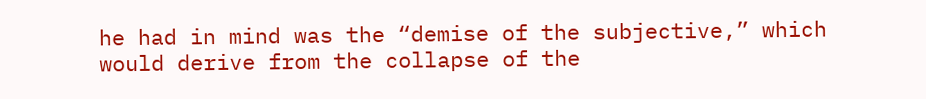he had in mind was the “demise of the subjective,” which would derive from the collapse of the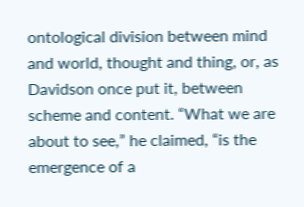ontological division between mind and world, thought and thing, or, as Davidson once put it, between scheme and content. “What we are about to see,” he claimed, “is the emergence of a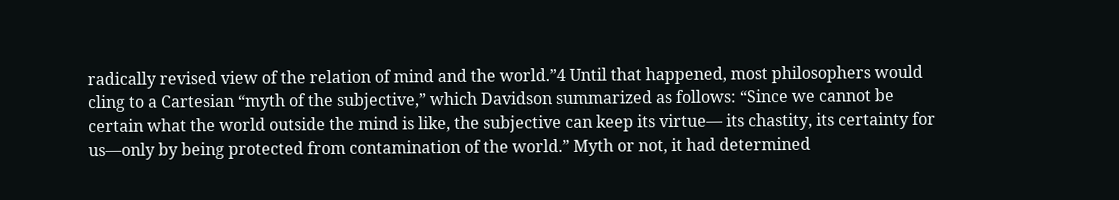radically revised view of the relation of mind and the world.”4 Until that happened, most philosophers would cling to a Cartesian “myth of the subjective,” which Davidson summarized as follows: “Since we cannot be certain what the world outside the mind is like, the subjective can keep its virtue— its chastity, its certainty for us—only by being protected from contamination of the world.” Myth or not, it had determined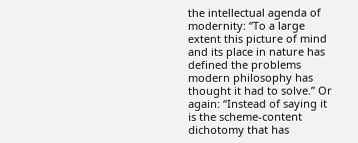the intellectual agenda of modernity: “To a large extent this picture of mind and its place in nature has defined the problems modern philosophy has thought it had to solve.” Or again: “Instead of saying it is the scheme-content dichotomy that has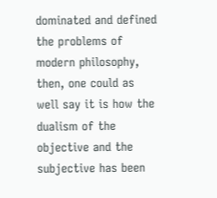dominated and defined the problems of modern philosophy, then, one could as well say it is how the dualism of the objective and the subjective has been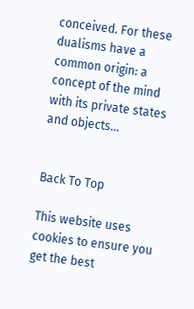conceived. For these dualisms have a common origin: a concept of the mind with its private states and objects...


Back To Top

This website uses cookies to ensure you get the best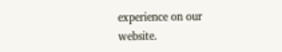experience on our website.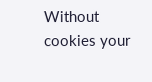Without cookies your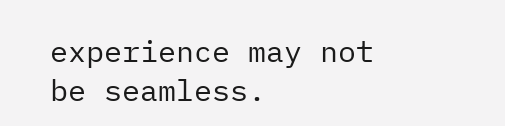experience may not be seamless.